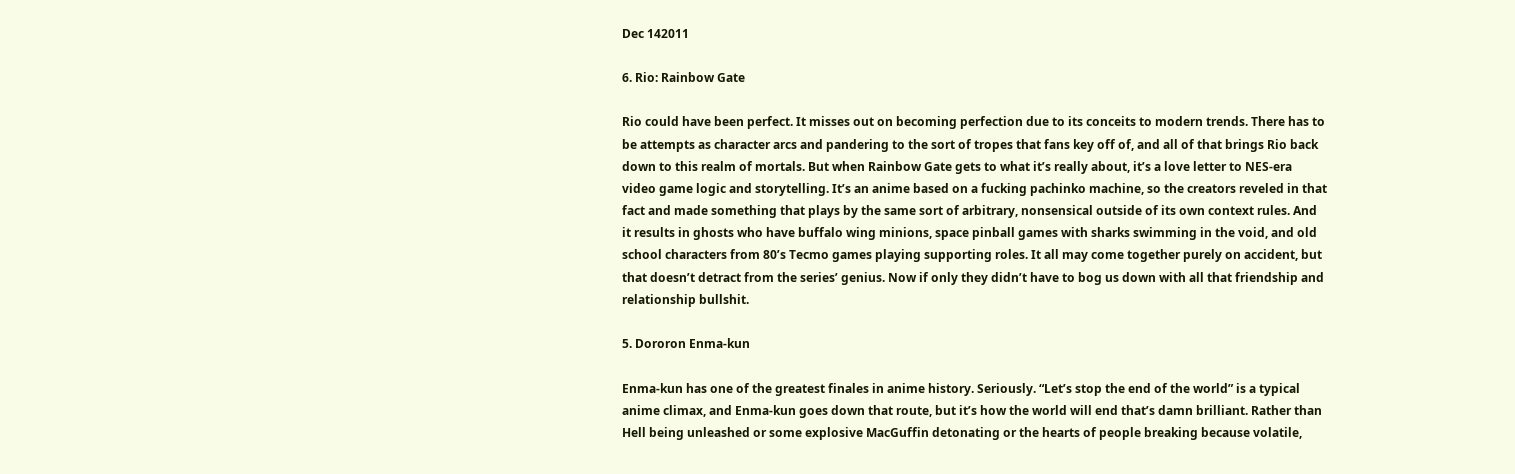Dec 142011

6. Rio: Rainbow Gate

Rio could have been perfect. It misses out on becoming perfection due to its conceits to modern trends. There has to be attempts as character arcs and pandering to the sort of tropes that fans key off of, and all of that brings Rio back down to this realm of mortals. But when Rainbow Gate gets to what it’s really about, it’s a love letter to NES-era video game logic and storytelling. It’s an anime based on a fucking pachinko machine, so the creators reveled in that fact and made something that plays by the same sort of arbitrary, nonsensical outside of its own context rules. And it results in ghosts who have buffalo wing minions, space pinball games with sharks swimming in the void, and old school characters from 80’s Tecmo games playing supporting roles. It all may come together purely on accident, but that doesn’t detract from the series’ genius. Now if only they didn’t have to bog us down with all that friendship and relationship bullshit.

5. Dororon Enma-kun

Enma-kun has one of the greatest finales in anime history. Seriously. “Let’s stop the end of the world” is a typical anime climax, and Enma-kun goes down that route, but it’s how the world will end that’s damn brilliant. Rather than Hell being unleashed or some explosive MacGuffin detonating or the hearts of people breaking because volatile,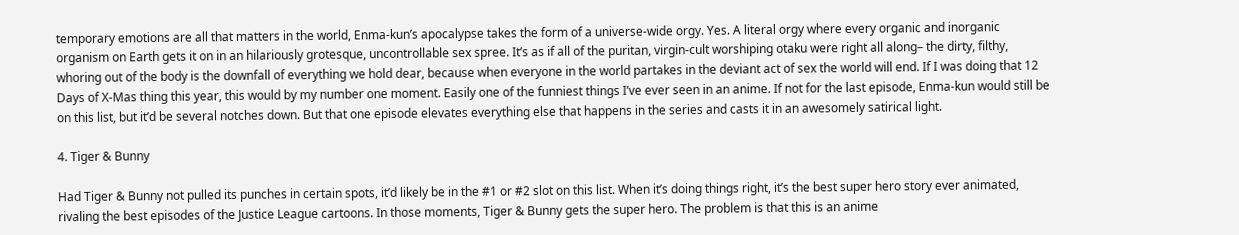temporary emotions are all that matters in the world, Enma-kun’s apocalypse takes the form of a universe-wide orgy. Yes. A literal orgy where every organic and inorganic organism on Earth gets it on in an hilariously grotesque, uncontrollable sex spree. It’s as if all of the puritan, virgin-cult worshiping otaku were right all along– the dirty, filthy, whoring out of the body is the downfall of everything we hold dear, because when everyone in the world partakes in the deviant act of sex the world will end. If I was doing that 12 Days of X-Mas thing this year, this would by my number one moment. Easily one of the funniest things I’ve ever seen in an anime. If not for the last episode, Enma-kun would still be on this list, but it’d be several notches down. But that one episode elevates everything else that happens in the series and casts it in an awesomely satirical light.

4. Tiger & Bunny

Had Tiger & Bunny not pulled its punches in certain spots, it’d likely be in the #1 or #2 slot on this list. When it’s doing things right, it’s the best super hero story ever animated, rivaling the best episodes of the Justice League cartoons. In those moments, Tiger & Bunny gets the super hero. The problem is that this is an anime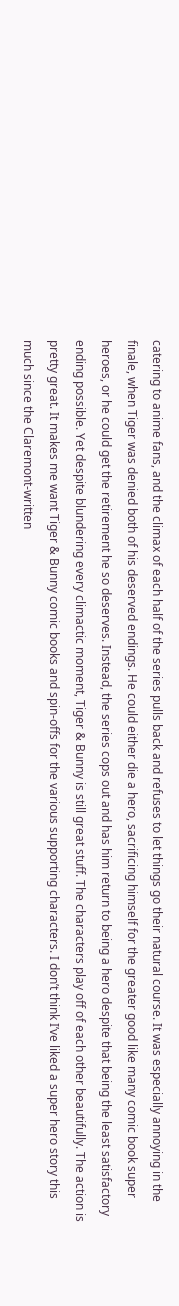catering to anime fans, and the climax of each half of the series pulls back and refuses to let things go their natural course. It was especially annoying in the finale, when Tiger was denied both of his deserved endings. He could either die a hero, sacrificing himself for the greater good like many comic book super heroes, or he could get the retirement he so deserves. Instead, the series cops out and has him return to being a hero despite that being the least satisfactory ending possible. Yet despite blundering every climactic moment, Tiger & Bunny is still great stuff. The characters play off of each other beautifully. The action is pretty great. It makes me want Tiger & Bunny comic books and spin-offs for the various supporting characters. I don’t think I’ve liked a super hero story this much since the Claremont-written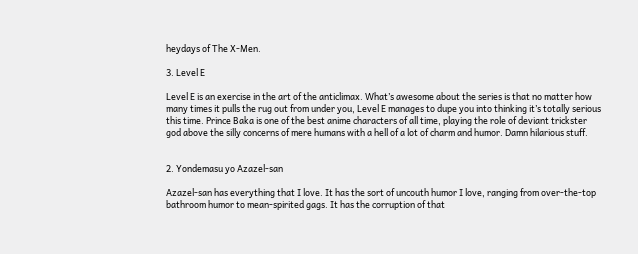heydays of The X-Men.

3. Level E

Level E is an exercise in the art of the anticlimax. What’s awesome about the series is that no matter how many times it pulls the rug out from under you, Level E manages to dupe you into thinking it’s totally serious this time. Prince Baka is one of the best anime characters of all time, playing the role of deviant trickster god above the silly concerns of mere humans with a hell of a lot of charm and humor. Damn hilarious stuff.


2. Yondemasu yo Azazel-san

Azazel-san has everything that I love. It has the sort of uncouth humor I love, ranging from over-the-top bathroom humor to mean-spirited gags. It has the corruption of that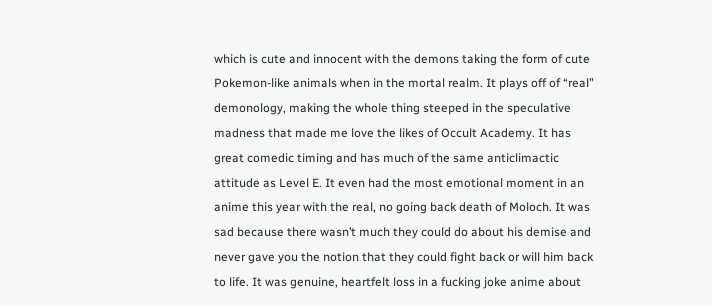which is cute and innocent with the demons taking the form of cute Pokemon-like animals when in the mortal realm. It plays off of “real” demonology, making the whole thing steeped in the speculative madness that made me love the likes of Occult Academy. It has great comedic timing and has much of the same anticlimactic attitude as Level E. It even had the most emotional moment in an anime this year with the real, no going back death of Moloch. It was sad because there wasn’t much they could do about his demise and never gave you the notion that they could fight back or will him back to life. It was genuine, heartfelt loss in a fucking joke anime about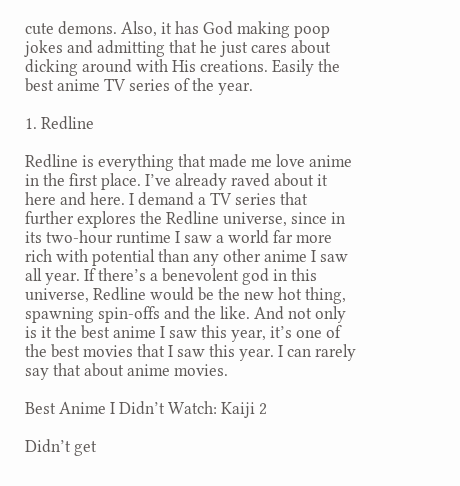cute demons. Also, it has God making poop jokes and admitting that he just cares about dicking around with His creations. Easily the best anime TV series of the year.

1. Redline

Redline is everything that made me love anime in the first place. I’ve already raved about it here and here. I demand a TV series that further explores the Redline universe, since in its two-hour runtime I saw a world far more rich with potential than any other anime I saw all year. If there’s a benevolent god in this universe, Redline would be the new hot thing, spawning spin-offs and the like. And not only is it the best anime I saw this year, it’s one of the best movies that I saw this year. I can rarely say that about anime movies.

Best Anime I Didn’t Watch: Kaiji 2

Didn’t get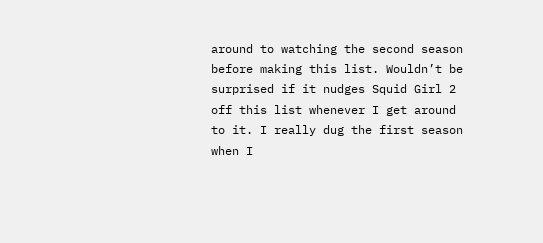around to watching the second season before making this list. Wouldn’t be surprised if it nudges Squid Girl 2 off this list whenever I get around to it. I really dug the first season when I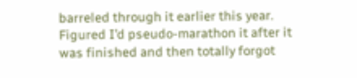barreled through it earlier this year. Figured I’d pseudo-marathon it after it was finished and then totally forgot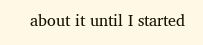about it until I started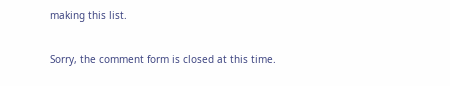making this list.

Sorry, the comment form is closed at this time.